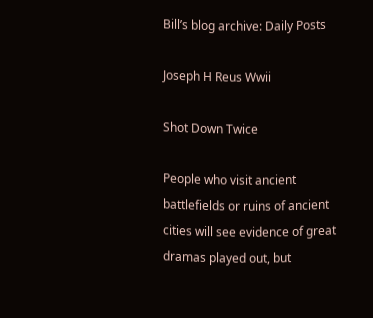Bill’s blog archive: Daily Posts

Joseph H Reus Wwii

Shot Down Twice

People who visit ancient battlefields or ruins of ancient cities will see evidence of great dramas played out, but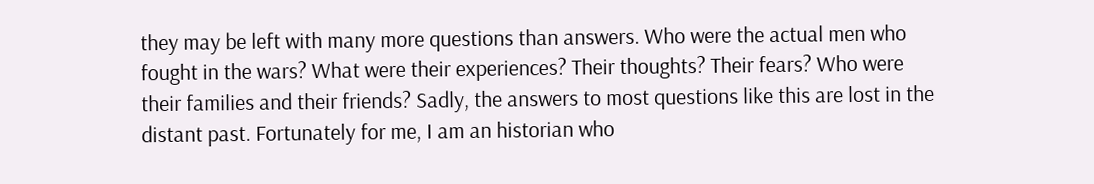they may be left with many more questions than answers. Who were the actual men who fought in the wars? What were their experiences? Their thoughts? Their fears? Who were their families and their friends? Sadly, the answers to most questions like this are lost in the distant past. Fortunately for me, I am an historian who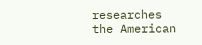researches the American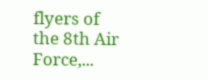flyers of the 8th Air Force,...